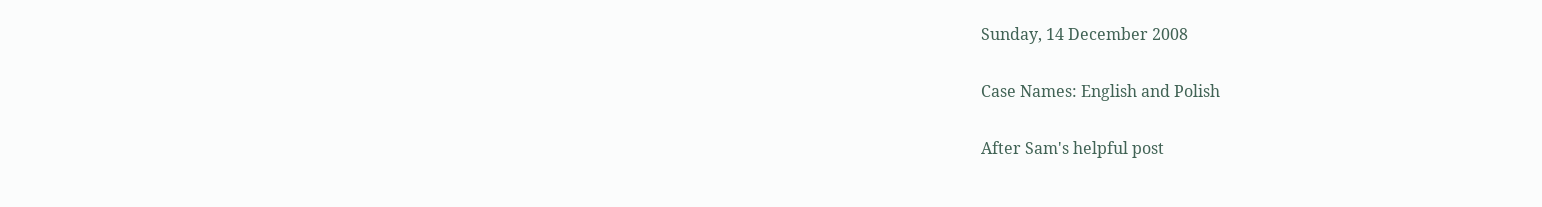Sunday, 14 December 2008

Case Names: English and Polish

After Sam's helpful post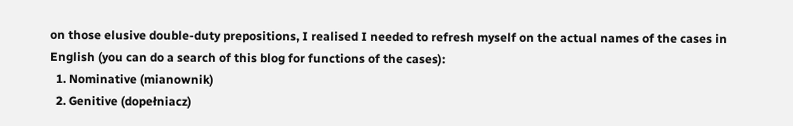on those elusive double-duty prepositions, I realised I needed to refresh myself on the actual names of the cases in English (you can do a search of this blog for functions of the cases):
  1. Nominative (mianownik)
  2. Genitive (dopełniacz)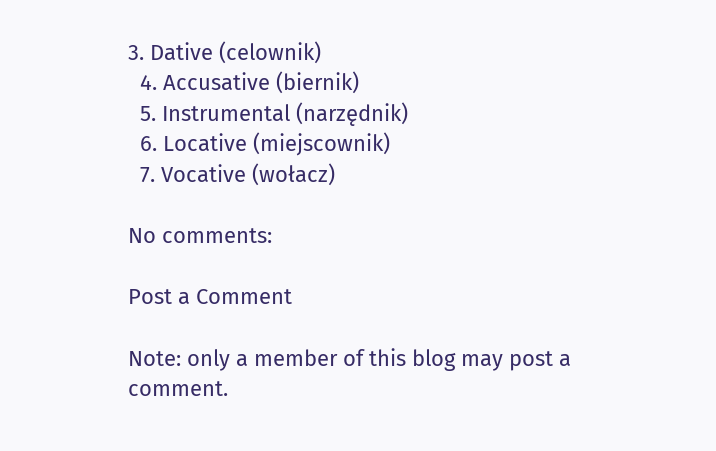3. Dative (celownik)
  4. Accusative (biernik)
  5. Instrumental (narzędnik)
  6. Locative (miejscownik)
  7. Vocative (wołacz)

No comments:

Post a Comment

Note: only a member of this blog may post a comment.